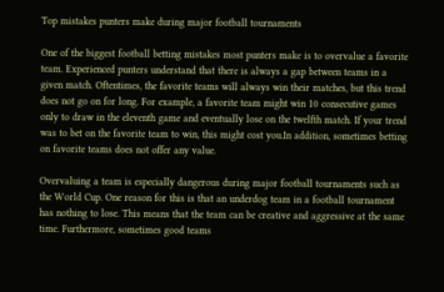Top mistakes punters make during major football tournaments

One of the biggest football betting mistakes most punters make is to overvalue a favorite team. Experienced punters understand that there is always a gap between teams in a given match. Oftentimes, the favorite teams will always win their matches, but this trend does not go on for long. For example, a favorite team might win 10 consecutive games only to draw in the eleventh game and eventually lose on the twelfth match. If your trend was to bet on the favorite team to win, this might cost you.In addition, sometimes betting on favorite teams does not offer any value.

Overvaluing a team is especially dangerous during major football tournaments such as the World Cup. One reason for this is that an underdog team in a football tournament has nothing to lose. This means that the team can be creative and aggressive at the same time. Furthermore, sometimes good teams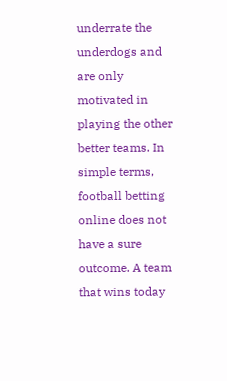underrate the underdogs and are only motivated in playing the other better teams. In simple terms, football betting online does not have a sure outcome. A team that wins today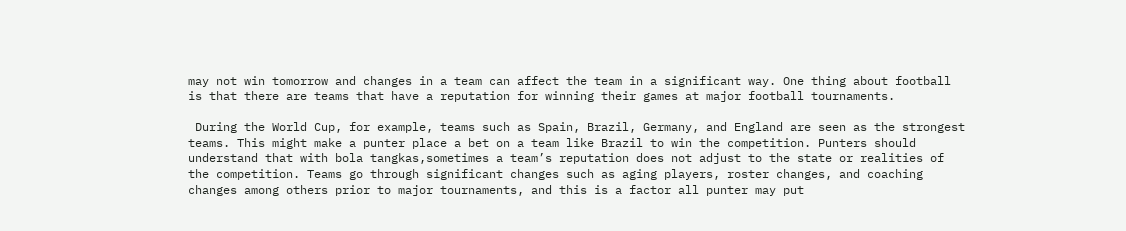may not win tomorrow and changes in a team can affect the team in a significant way. One thing about football is that there are teams that have a reputation for winning their games at major football tournaments.

 During the World Cup, for example, teams such as Spain, Brazil, Germany, and England are seen as the strongest teams. This might make a punter place a bet on a team like Brazil to win the competition. Punters should understand that with bola tangkas,sometimes a team’s reputation does not adjust to the state or realities of the competition. Teams go through significant changes such as aging players, roster changes, and coaching changes among others prior to major tournaments, and this is a factor all punter may put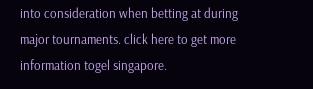into consideration when betting at during major tournaments. click here to get more information togel singapore.